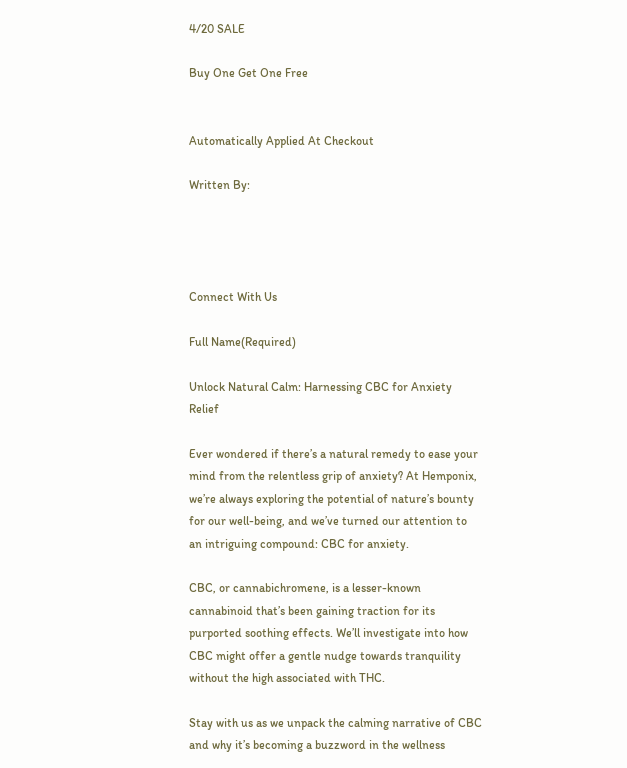4/20 SALE

Buy One Get One Free


Automatically Applied At Checkout

Written By:




Connect With Us

Full Name(Required)

Unlock Natural Calm: Harnessing CBC for Anxiety Relief

Ever wondered if there’s a natural remedy to ease your mind from the relentless grip of anxiety? At Hemponix, we’re always exploring the potential of nature’s bounty for our well-being, and we’ve turned our attention to an intriguing compound: CBC for anxiety.

CBC, or cannabichromene, is a lesser-known cannabinoid that’s been gaining traction for its purported soothing effects. We’ll investigate into how CBC might offer a gentle nudge towards tranquility without the high associated with THC.

Stay with us as we unpack the calming narrative of CBC and why it’s becoming a buzzword in the wellness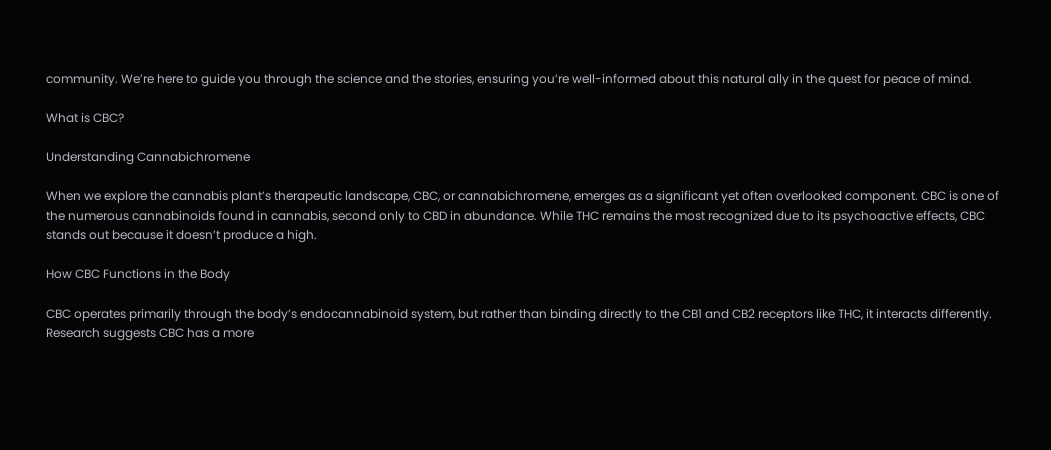community. We’re here to guide you through the science and the stories, ensuring you’re well-informed about this natural ally in the quest for peace of mind.

What is CBC?

Understanding Cannabichromene

When we explore the cannabis plant’s therapeutic landscape, CBC, or cannabichromene, emerges as a significant yet often overlooked component. CBC is one of the numerous cannabinoids found in cannabis, second only to CBD in abundance. While THC remains the most recognized due to its psychoactive effects, CBC stands out because it doesn’t produce a high.

How CBC Functions in the Body

CBC operates primarily through the body’s endocannabinoid system, but rather than binding directly to the CB1 and CB2 receptors like THC, it interacts differently. Research suggests CBC has a more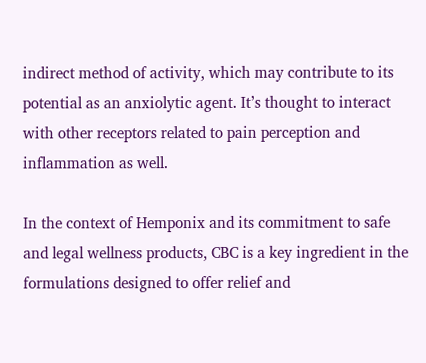indirect method of activity, which may contribute to its potential as an anxiolytic agent. It’s thought to interact with other receptors related to pain perception and inflammation as well.

In the context of Hemponix and its commitment to safe and legal wellness products, CBC is a key ingredient in the formulations designed to offer relief and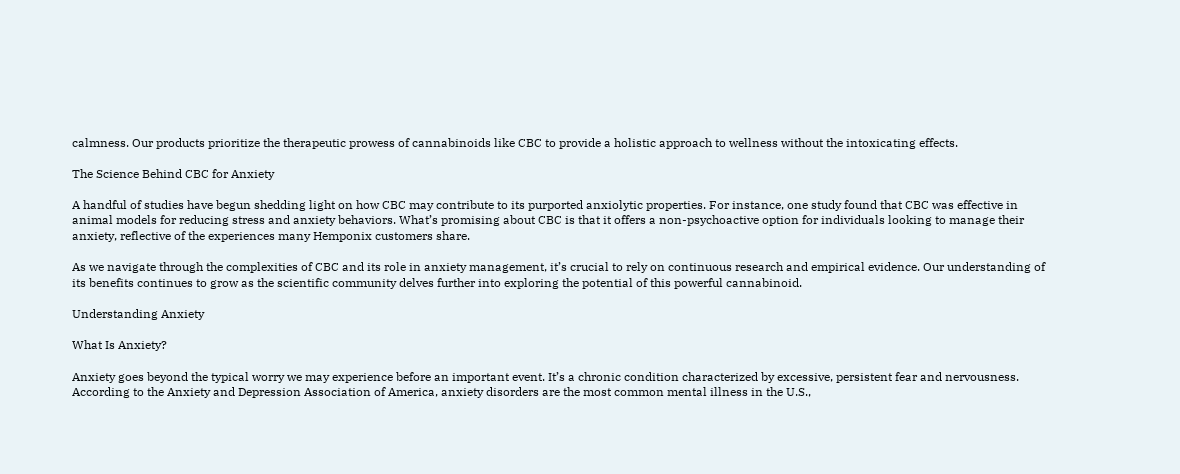calmness. Our products prioritize the therapeutic prowess of cannabinoids like CBC to provide a holistic approach to wellness without the intoxicating effects.

The Science Behind CBC for Anxiety

A handful of studies have begun shedding light on how CBC may contribute to its purported anxiolytic properties. For instance, one study found that CBC was effective in animal models for reducing stress and anxiety behaviors. What’s promising about CBC is that it offers a non-psychoactive option for individuals looking to manage their anxiety, reflective of the experiences many Hemponix customers share.

As we navigate through the complexities of CBC and its role in anxiety management, it’s crucial to rely on continuous research and empirical evidence. Our understanding of its benefits continues to grow as the scientific community delves further into exploring the potential of this powerful cannabinoid.

Understanding Anxiety

What Is Anxiety?

Anxiety goes beyond the typical worry we may experience before an important event. It’s a chronic condition characterized by excessive, persistent fear and nervousness. According to the Anxiety and Depression Association of America, anxiety disorders are the most common mental illness in the U.S.,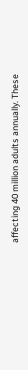affecting 40 million adults annually. These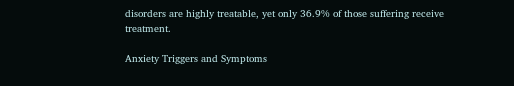disorders are highly treatable, yet only 36.9% of those suffering receive treatment.

Anxiety Triggers and Symptoms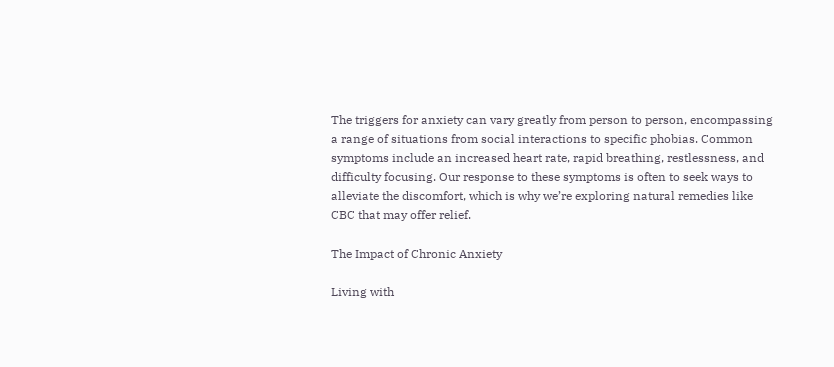The triggers for anxiety can vary greatly from person to person, encompassing a range of situations from social interactions to specific phobias. Common symptoms include an increased heart rate, rapid breathing, restlessness, and difficulty focusing. Our response to these symptoms is often to seek ways to alleviate the discomfort, which is why we’re exploring natural remedies like CBC that may offer relief.

The Impact of Chronic Anxiety

Living with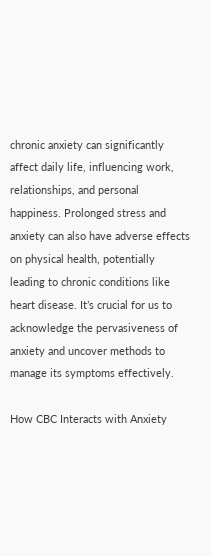chronic anxiety can significantly affect daily life, influencing work, relationships, and personal happiness. Prolonged stress and anxiety can also have adverse effects on physical health, potentially leading to chronic conditions like heart disease. It’s crucial for us to acknowledge the pervasiveness of anxiety and uncover methods to manage its symptoms effectively.

How CBC Interacts with Anxiety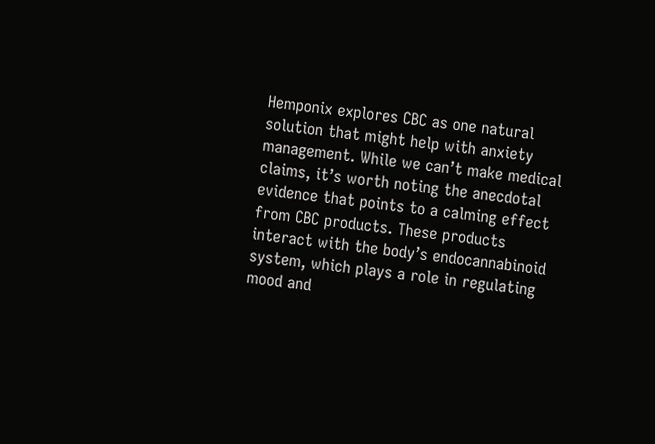Hemponix explores CBC as one natural solution that might help with anxiety management. While we can’t make medical claims, it’s worth noting the anecdotal evidence that points to a calming effect from CBC products. These products interact with the body’s endocannabinoid system, which plays a role in regulating mood and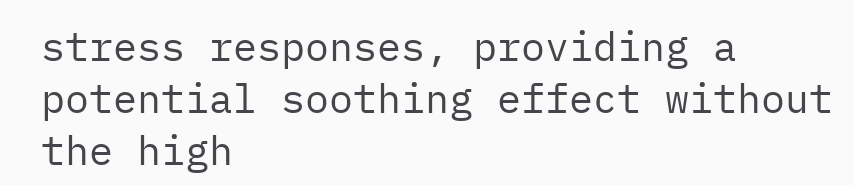stress responses, providing a potential soothing effect without the high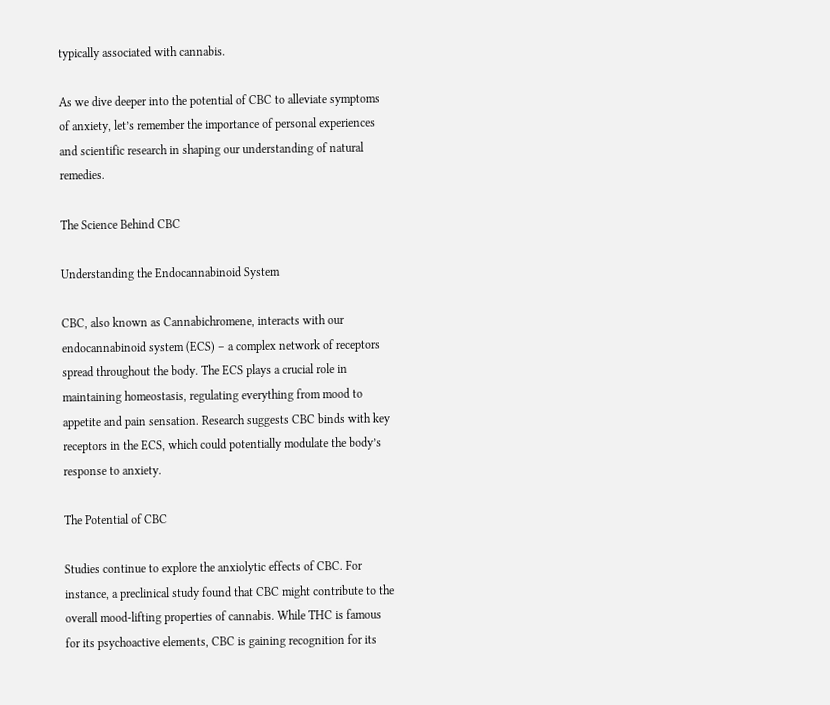typically associated with cannabis.

As we dive deeper into the potential of CBC to alleviate symptoms of anxiety, let’s remember the importance of personal experiences and scientific research in shaping our understanding of natural remedies.

The Science Behind CBC

Understanding the Endocannabinoid System

CBC, also known as Cannabichromene, interacts with our endocannabinoid system (ECS) – a complex network of receptors spread throughout the body. The ECS plays a crucial role in maintaining homeostasis, regulating everything from mood to appetite and pain sensation. Research suggests CBC binds with key receptors in the ECS, which could potentially modulate the body’s response to anxiety.

The Potential of CBC

Studies continue to explore the anxiolytic effects of CBC. For instance, a preclinical study found that CBC might contribute to the overall mood-lifting properties of cannabis. While THC is famous for its psychoactive elements, CBC is gaining recognition for its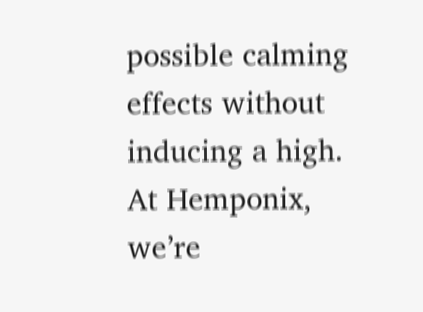possible calming effects without inducing a high. At Hemponix, we’re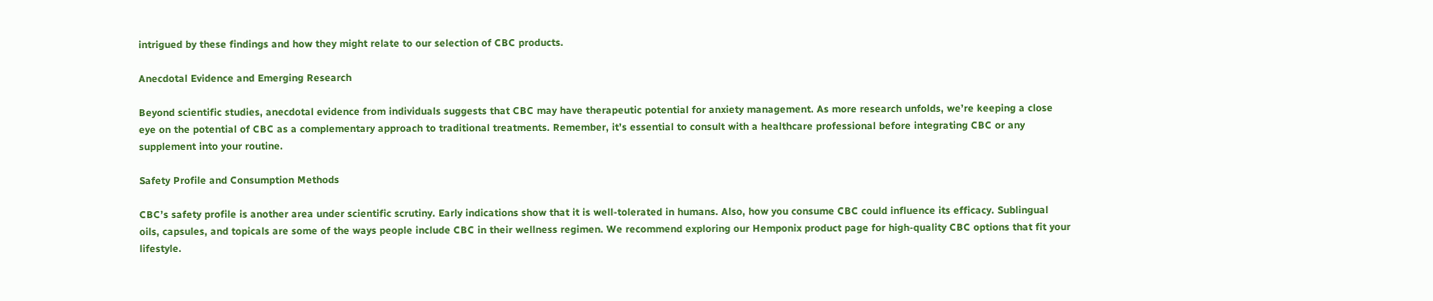intrigued by these findings and how they might relate to our selection of CBC products.

Anecdotal Evidence and Emerging Research

Beyond scientific studies, anecdotal evidence from individuals suggests that CBC may have therapeutic potential for anxiety management. As more research unfolds, we’re keeping a close eye on the potential of CBC as a complementary approach to traditional treatments. Remember, it’s essential to consult with a healthcare professional before integrating CBC or any supplement into your routine.

Safety Profile and Consumption Methods

CBC’s safety profile is another area under scientific scrutiny. Early indications show that it is well-tolerated in humans. Also, how you consume CBC could influence its efficacy. Sublingual oils, capsules, and topicals are some of the ways people include CBC in their wellness regimen. We recommend exploring our Hemponix product page for high-quality CBC options that fit your lifestyle.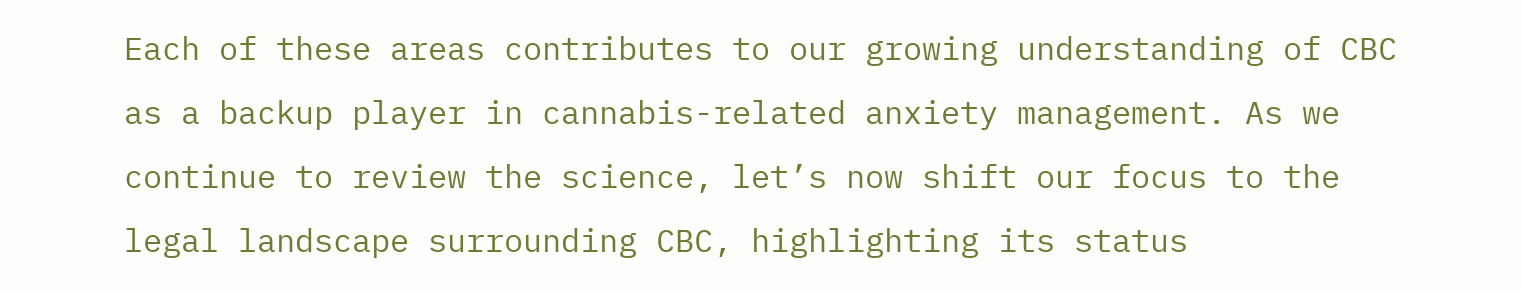Each of these areas contributes to our growing understanding of CBC as a backup player in cannabis-related anxiety management. As we continue to review the science, let’s now shift our focus to the legal landscape surrounding CBC, highlighting its status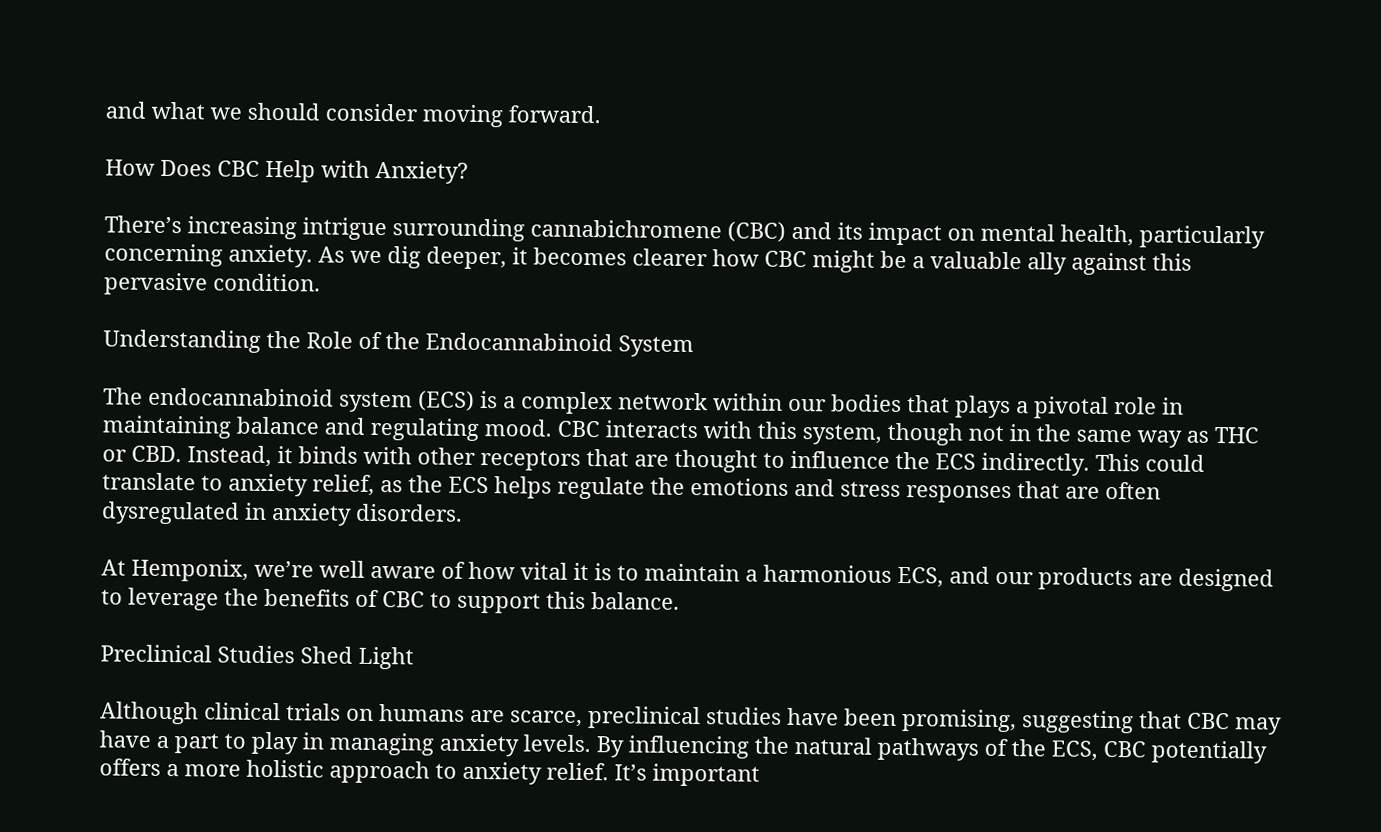and what we should consider moving forward.

How Does CBC Help with Anxiety?

There’s increasing intrigue surrounding cannabichromene (CBC) and its impact on mental health, particularly concerning anxiety. As we dig deeper, it becomes clearer how CBC might be a valuable ally against this pervasive condition.

Understanding the Role of the Endocannabinoid System

The endocannabinoid system (ECS) is a complex network within our bodies that plays a pivotal role in maintaining balance and regulating mood. CBC interacts with this system, though not in the same way as THC or CBD. Instead, it binds with other receptors that are thought to influence the ECS indirectly. This could translate to anxiety relief, as the ECS helps regulate the emotions and stress responses that are often dysregulated in anxiety disorders.

At Hemponix, we’re well aware of how vital it is to maintain a harmonious ECS, and our products are designed to leverage the benefits of CBC to support this balance.

Preclinical Studies Shed Light

Although clinical trials on humans are scarce, preclinical studies have been promising, suggesting that CBC may have a part to play in managing anxiety levels. By influencing the natural pathways of the ECS, CBC potentially offers a more holistic approach to anxiety relief. It’s important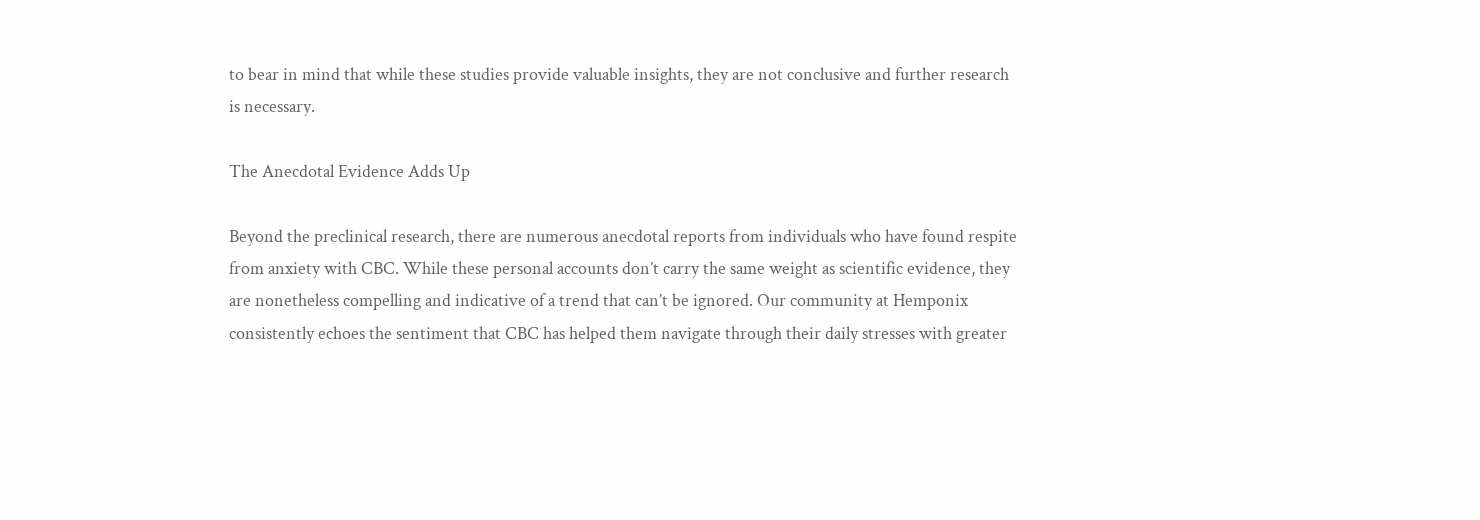to bear in mind that while these studies provide valuable insights, they are not conclusive and further research is necessary.

The Anecdotal Evidence Adds Up

Beyond the preclinical research, there are numerous anecdotal reports from individuals who have found respite from anxiety with CBC. While these personal accounts don’t carry the same weight as scientific evidence, they are nonetheless compelling and indicative of a trend that can’t be ignored. Our community at Hemponix consistently echoes the sentiment that CBC has helped them navigate through their daily stresses with greater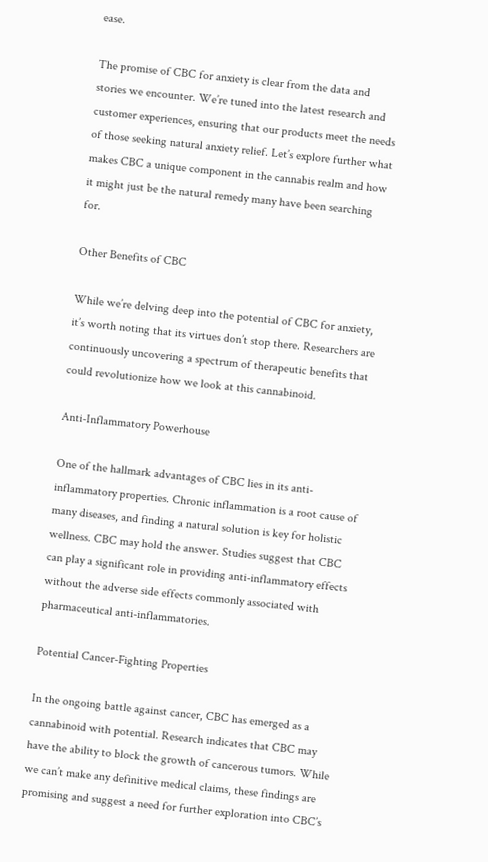ease.

The promise of CBC for anxiety is clear from the data and stories we encounter. We’re tuned into the latest research and customer experiences, ensuring that our products meet the needs of those seeking natural anxiety relief. Let’s explore further what makes CBC a unique component in the cannabis realm and how it might just be the natural remedy many have been searching for.

Other Benefits of CBC

While we’re delving deep into the potential of CBC for anxiety, it’s worth noting that its virtues don’t stop there. Researchers are continuously uncovering a spectrum of therapeutic benefits that could revolutionize how we look at this cannabinoid.

Anti-Inflammatory Powerhouse

One of the hallmark advantages of CBC lies in its anti-inflammatory properties. Chronic inflammation is a root cause of many diseases, and finding a natural solution is key for holistic wellness. CBC may hold the answer. Studies suggest that CBC can play a significant role in providing anti-inflammatory effects without the adverse side effects commonly associated with pharmaceutical anti-inflammatories.

Potential Cancer-Fighting Properties

In the ongoing battle against cancer, CBC has emerged as a cannabinoid with potential. Research indicates that CBC may have the ability to block the growth of cancerous tumors. While we can’t make any definitive medical claims, these findings are promising and suggest a need for further exploration into CBC’s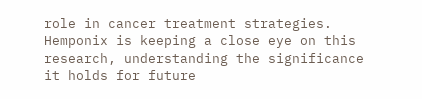role in cancer treatment strategies. Hemponix is keeping a close eye on this research, understanding the significance it holds for future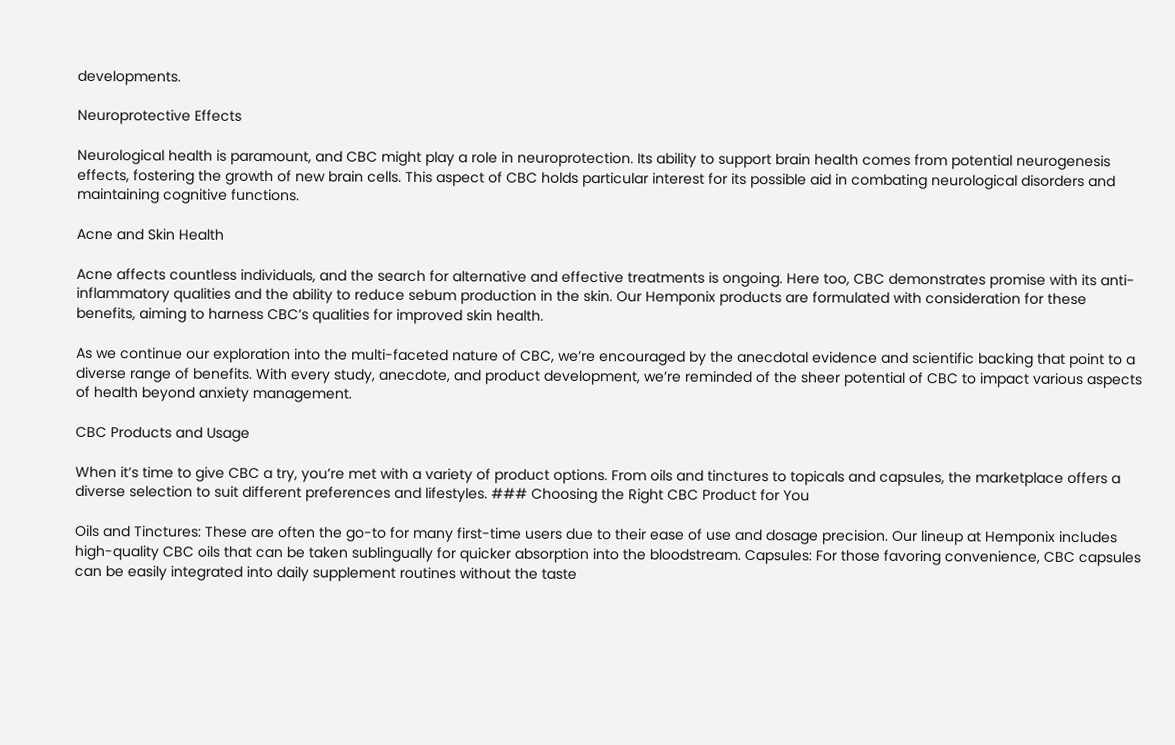developments.

Neuroprotective Effects

Neurological health is paramount, and CBC might play a role in neuroprotection. Its ability to support brain health comes from potential neurogenesis effects, fostering the growth of new brain cells. This aspect of CBC holds particular interest for its possible aid in combating neurological disorders and maintaining cognitive functions.

Acne and Skin Health

Acne affects countless individuals, and the search for alternative and effective treatments is ongoing. Here too, CBC demonstrates promise with its anti-inflammatory qualities and the ability to reduce sebum production in the skin. Our Hemponix products are formulated with consideration for these benefits, aiming to harness CBC’s qualities for improved skin health.

As we continue our exploration into the multi-faceted nature of CBC, we’re encouraged by the anecdotal evidence and scientific backing that point to a diverse range of benefits. With every study, anecdote, and product development, we’re reminded of the sheer potential of CBC to impact various aspects of health beyond anxiety management.

CBC Products and Usage

When it’s time to give CBC a try, you’re met with a variety of product options. From oils and tinctures to topicals and capsules, the marketplace offers a diverse selection to suit different preferences and lifestyles. ### Choosing the Right CBC Product for You

Oils and Tinctures: These are often the go-to for many first-time users due to their ease of use and dosage precision. Our lineup at Hemponix includes high-quality CBC oils that can be taken sublingually for quicker absorption into the bloodstream. Capsules: For those favoring convenience, CBC capsules can be easily integrated into daily supplement routines without the taste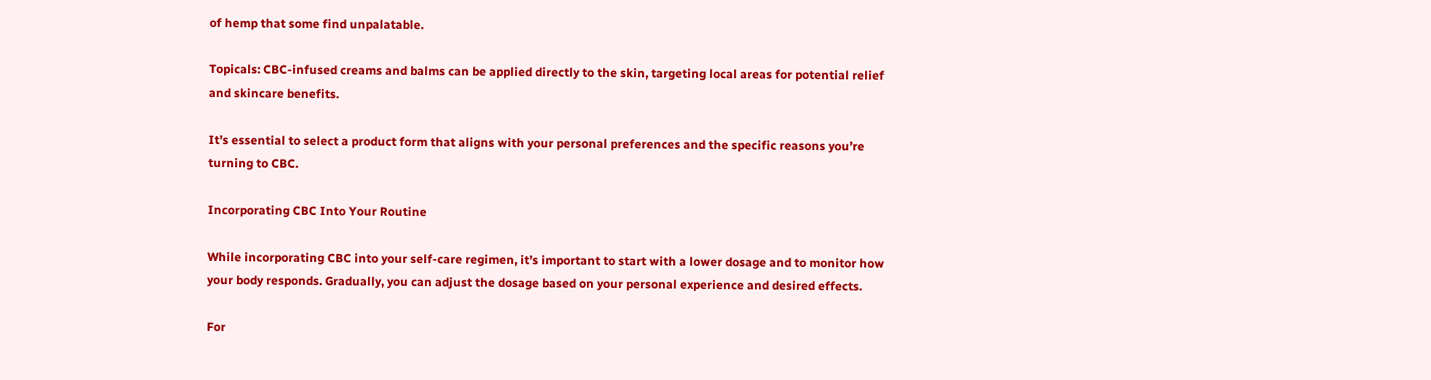of hemp that some find unpalatable.

Topicals: CBC-infused creams and balms can be applied directly to the skin, targeting local areas for potential relief and skincare benefits.

It’s essential to select a product form that aligns with your personal preferences and the specific reasons you’re turning to CBC.

Incorporating CBC Into Your Routine

While incorporating CBC into your self-care regimen, it’s important to start with a lower dosage and to monitor how your body responds. Gradually, you can adjust the dosage based on your personal experience and desired effects.

For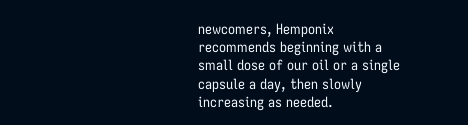newcomers, Hemponix recommends beginning with a small dose of our oil or a single capsule a day, then slowly increasing as needed.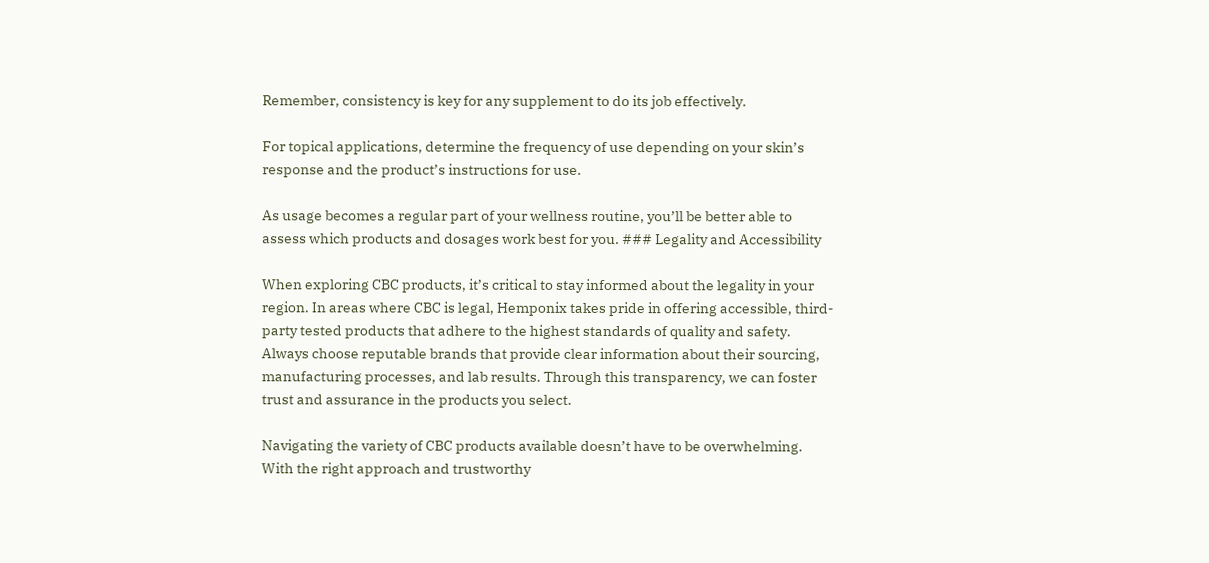Remember, consistency is key for any supplement to do its job effectively.

For topical applications, determine the frequency of use depending on your skin’s response and the product’s instructions for use.

As usage becomes a regular part of your wellness routine, you’ll be better able to assess which products and dosages work best for you. ### Legality and Accessibility

When exploring CBC products, it’s critical to stay informed about the legality in your region. In areas where CBC is legal, Hemponix takes pride in offering accessible, third-party tested products that adhere to the highest standards of quality and safety. Always choose reputable brands that provide clear information about their sourcing, manufacturing processes, and lab results. Through this transparency, we can foster trust and assurance in the products you select.

Navigating the variety of CBC products available doesn’t have to be overwhelming. With the right approach and trustworthy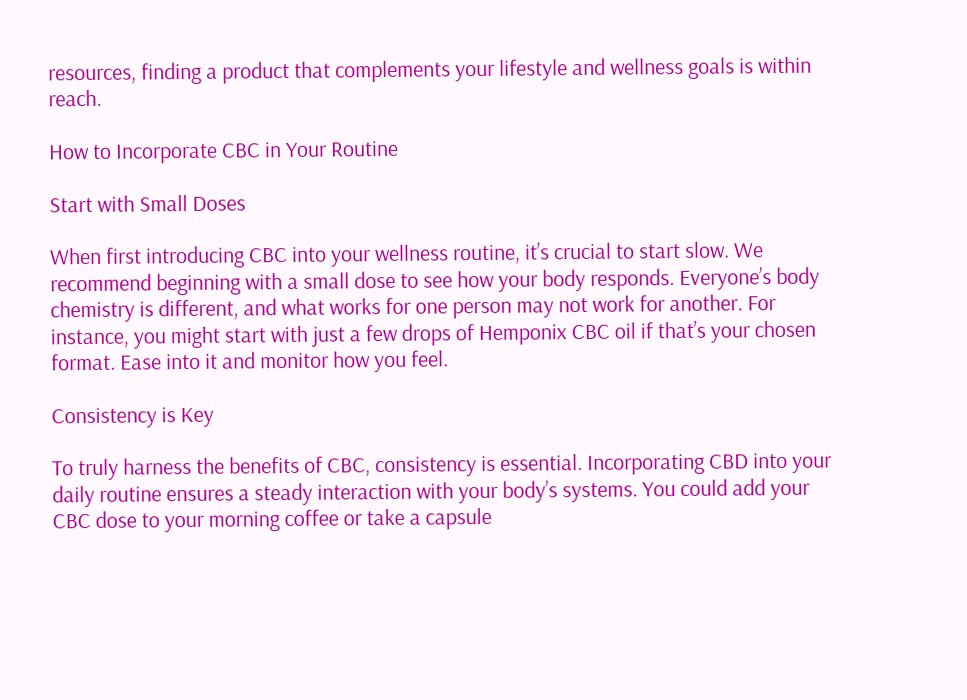resources, finding a product that complements your lifestyle and wellness goals is within reach.

How to Incorporate CBC in Your Routine

Start with Small Doses

When first introducing CBC into your wellness routine, it’s crucial to start slow. We recommend beginning with a small dose to see how your body responds. Everyone’s body chemistry is different, and what works for one person may not work for another. For instance, you might start with just a few drops of Hemponix CBC oil if that’s your chosen format. Ease into it and monitor how you feel.

Consistency is Key

To truly harness the benefits of CBC, consistency is essential. Incorporating CBD into your daily routine ensures a steady interaction with your body’s systems. You could add your CBC dose to your morning coffee or take a capsule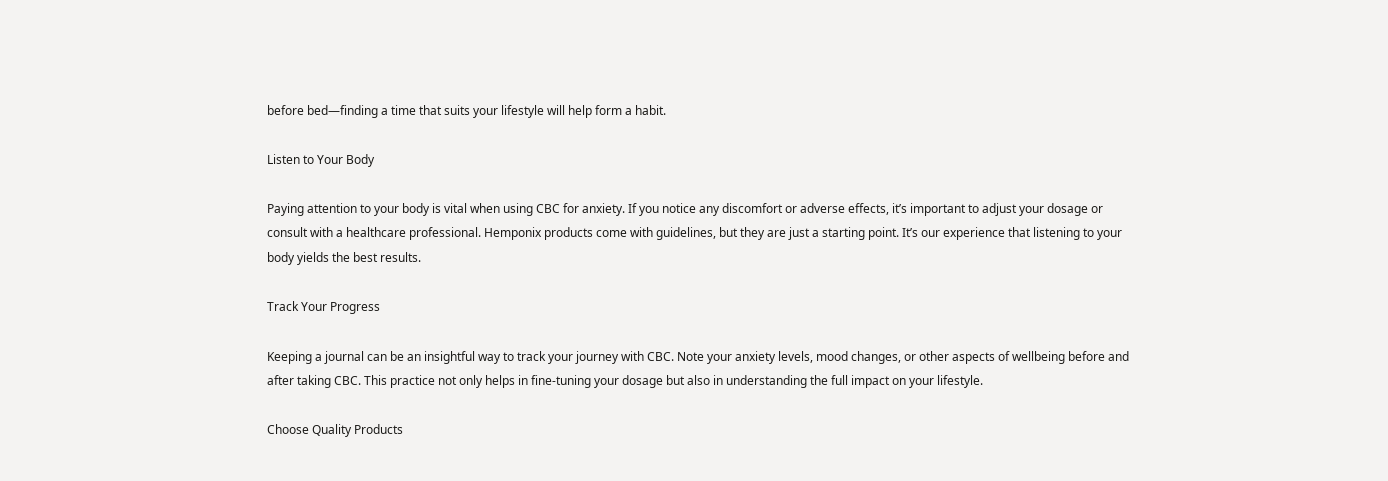before bed—finding a time that suits your lifestyle will help form a habit.

Listen to Your Body

Paying attention to your body is vital when using CBC for anxiety. If you notice any discomfort or adverse effects, it’s important to adjust your dosage or consult with a healthcare professional. Hemponix products come with guidelines, but they are just a starting point. It’s our experience that listening to your body yields the best results.

Track Your Progress

Keeping a journal can be an insightful way to track your journey with CBC. Note your anxiety levels, mood changes, or other aspects of wellbeing before and after taking CBC. This practice not only helps in fine-tuning your dosage but also in understanding the full impact on your lifestyle.

Choose Quality Products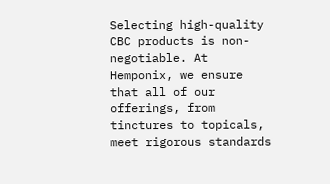Selecting high-quality CBC products is non-negotiable. At Hemponix, we ensure that all of our offerings, from tinctures to topicals, meet rigorous standards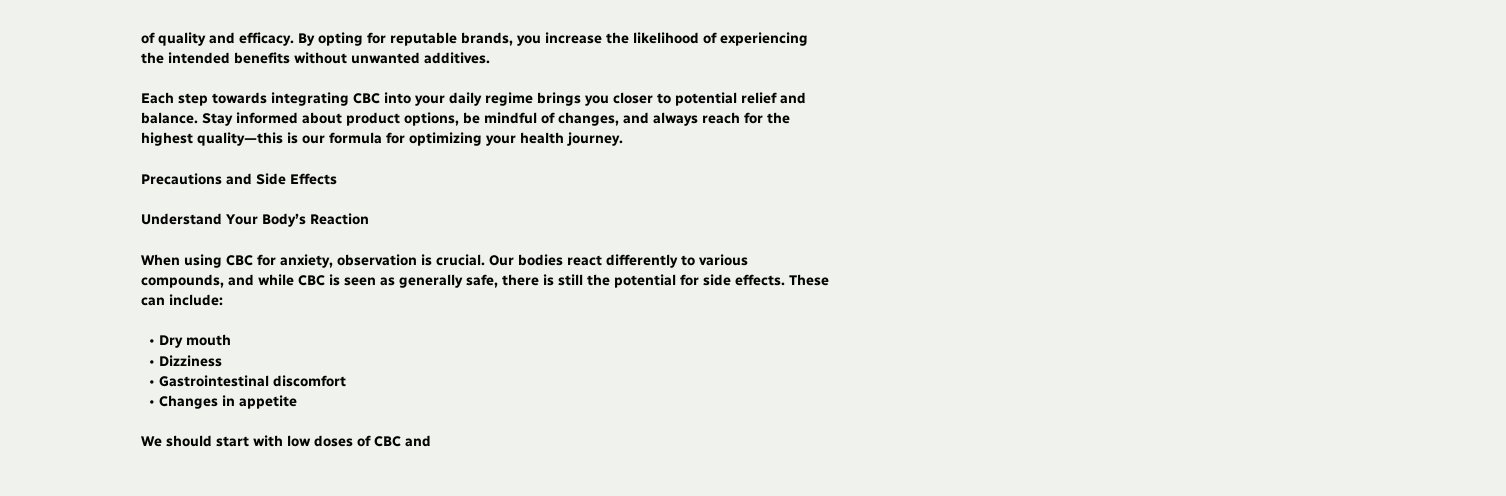of quality and efficacy. By opting for reputable brands, you increase the likelihood of experiencing the intended benefits without unwanted additives.

Each step towards integrating CBC into your daily regime brings you closer to potential relief and balance. Stay informed about product options, be mindful of changes, and always reach for the highest quality—this is our formula for optimizing your health journey.

Precautions and Side Effects

Understand Your Body’s Reaction

When using CBC for anxiety, observation is crucial. Our bodies react differently to various compounds, and while CBC is seen as generally safe, there is still the potential for side effects. These can include:

  • Dry mouth
  • Dizziness
  • Gastrointestinal discomfort
  • Changes in appetite

We should start with low doses of CBC and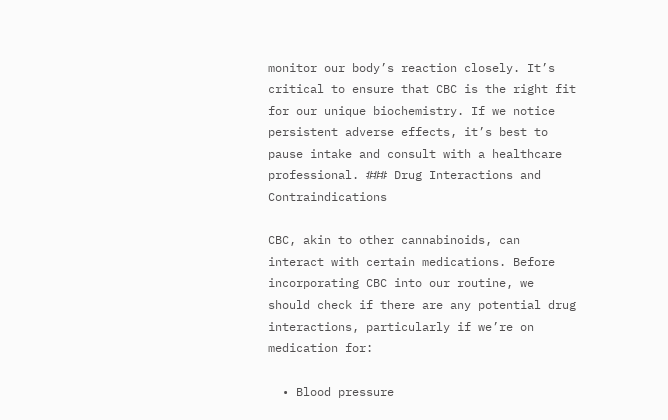monitor our body’s reaction closely. It’s critical to ensure that CBC is the right fit for our unique biochemistry. If we notice persistent adverse effects, it’s best to pause intake and consult with a healthcare professional. ### Drug Interactions and Contraindications

CBC, akin to other cannabinoids, can interact with certain medications. Before incorporating CBC into our routine, we should check if there are any potential drug interactions, particularly if we’re on medication for:

  • Blood pressure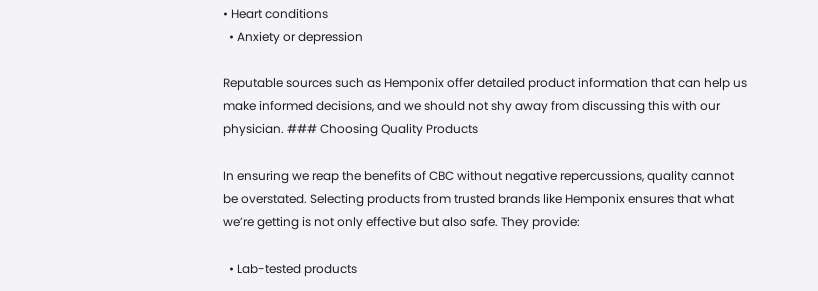• Heart conditions
  • Anxiety or depression

Reputable sources such as Hemponix offer detailed product information that can help us make informed decisions, and we should not shy away from discussing this with our physician. ### Choosing Quality Products

In ensuring we reap the benefits of CBC without negative repercussions, quality cannot be overstated. Selecting products from trusted brands like Hemponix ensures that what we’re getting is not only effective but also safe. They provide:

  • Lab-tested products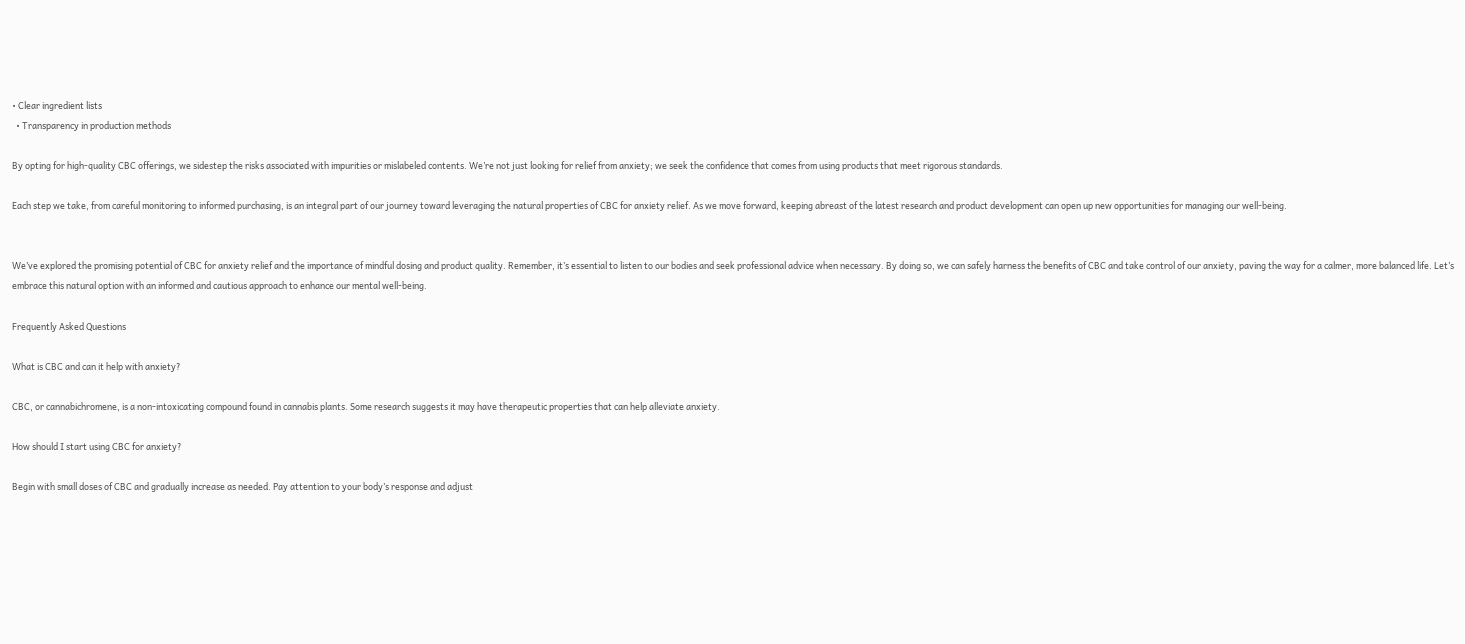• Clear ingredient lists
  • Transparency in production methods

By opting for high-quality CBC offerings, we sidestep the risks associated with impurities or mislabeled contents. We’re not just looking for relief from anxiety; we seek the confidence that comes from using products that meet rigorous standards.

Each step we take, from careful monitoring to informed purchasing, is an integral part of our journey toward leveraging the natural properties of CBC for anxiety relief. As we move forward, keeping abreast of the latest research and product development can open up new opportunities for managing our well-being.


We’ve explored the promising potential of CBC for anxiety relief and the importance of mindful dosing and product quality. Remember, it’s essential to listen to our bodies and seek professional advice when necessary. By doing so, we can safely harness the benefits of CBC and take control of our anxiety, paving the way for a calmer, more balanced life. Let’s embrace this natural option with an informed and cautious approach to enhance our mental well-being.

Frequently Asked Questions

What is CBC and can it help with anxiety?

CBC, or cannabichromene, is a non-intoxicating compound found in cannabis plants. Some research suggests it may have therapeutic properties that can help alleviate anxiety.

How should I start using CBC for anxiety?

Begin with small doses of CBC and gradually increase as needed. Pay attention to your body’s response and adjust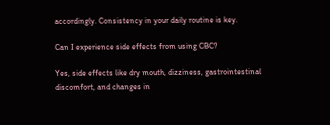accordingly. Consistency in your daily routine is key.

Can I experience side effects from using CBC?

Yes, side effects like dry mouth, dizziness, gastrointestinal discomfort, and changes in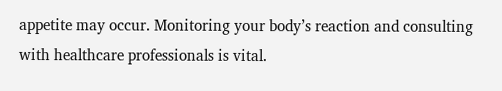appetite may occur. Monitoring your body’s reaction and consulting with healthcare professionals is vital.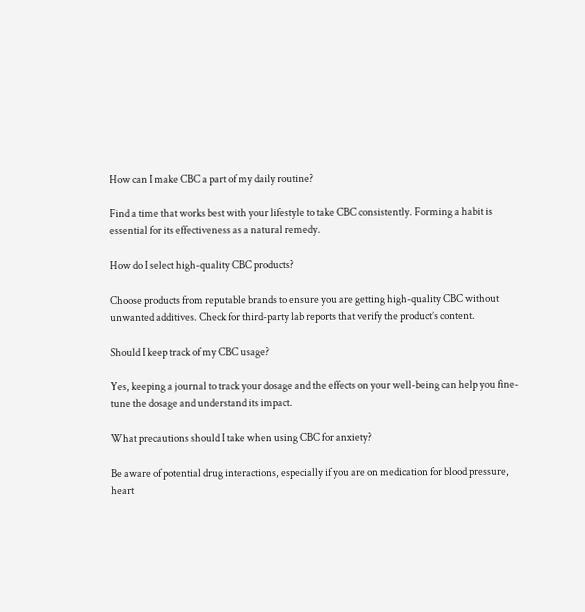How can I make CBC a part of my daily routine?

Find a time that works best with your lifestyle to take CBC consistently. Forming a habit is essential for its effectiveness as a natural remedy.

How do I select high-quality CBC products?

Choose products from reputable brands to ensure you are getting high-quality CBC without unwanted additives. Check for third-party lab reports that verify the product’s content.

Should I keep track of my CBC usage?

Yes, keeping a journal to track your dosage and the effects on your well-being can help you fine-tune the dosage and understand its impact.

What precautions should I take when using CBC for anxiety?

Be aware of potential drug interactions, especially if you are on medication for blood pressure, heart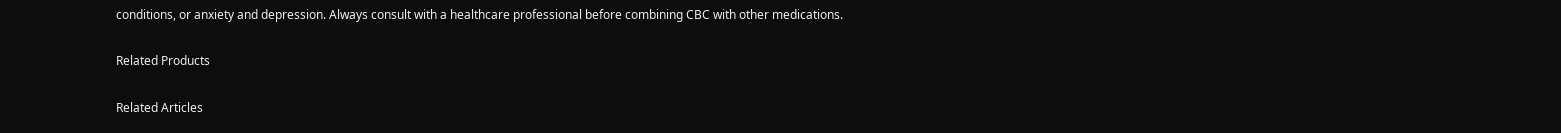conditions, or anxiety and depression. Always consult with a healthcare professional before combining CBC with other medications.

Related Products

Related Articles